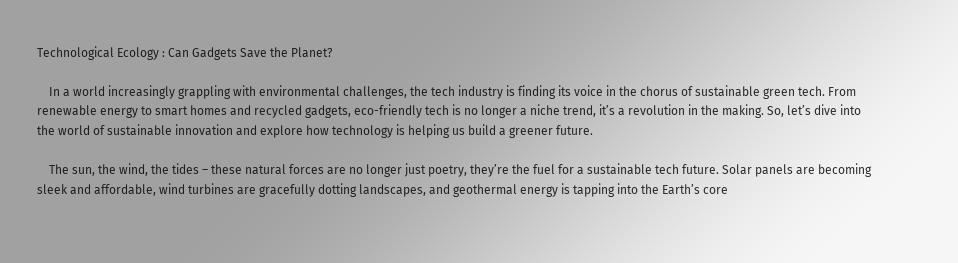Technological Ecology : Can Gadgets Save the Planet?

    In a world increasingly grappling with environmental challenges, the tech industry is finding its voice in the chorus of sustainable green tech. From renewable energy to smart homes and recycled gadgets, eco-friendly tech is no longer a niche trend, it’s a revolution in the making. So, let’s dive into the world of sustainable innovation and explore how technology is helping us build a greener future.

    The sun, the wind, the tides – these natural forces are no longer just poetry, they’re the fuel for a sustainable tech future. Solar panels are becoming sleek and affordable, wind turbines are gracefully dotting landscapes, and geothermal energy is tapping into the Earth’s core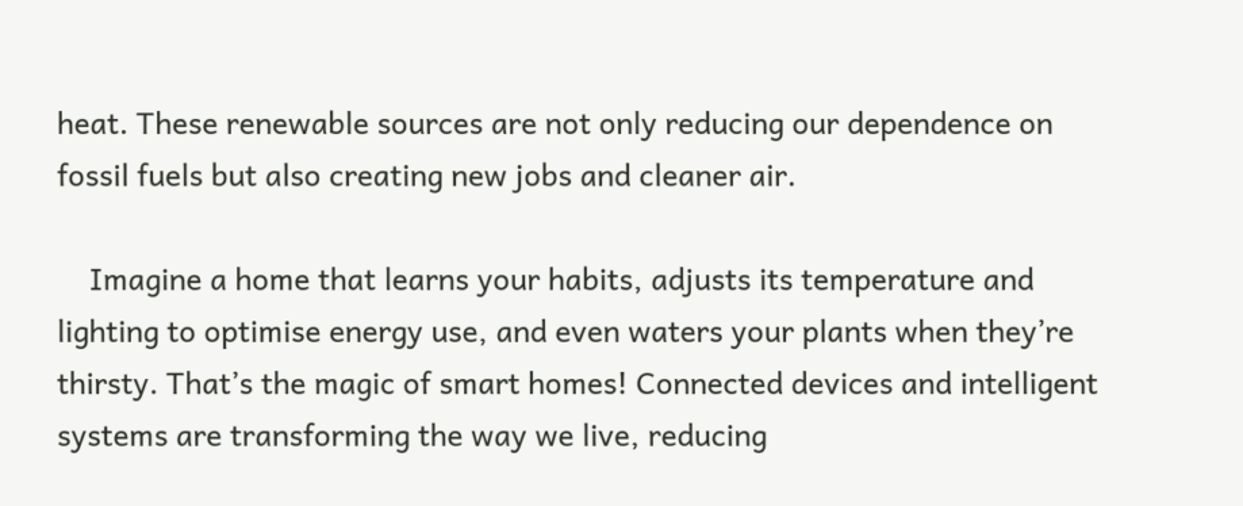heat. These renewable sources are not only reducing our dependence on fossil fuels but also creating new jobs and cleaner air.

    Imagine a home that learns your habits, adjusts its temperature and lighting to optimise energy use, and even waters your plants when they’re thirsty. That’s the magic of smart homes! Connected devices and intelligent systems are transforming the way we live, reducing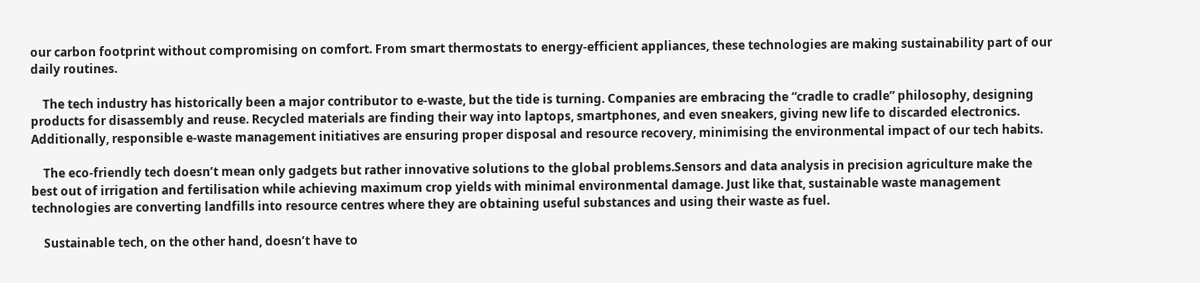our carbon footprint without compromising on comfort. From smart thermostats to energy-efficient appliances, these technologies are making sustainability part of our daily routines.

    The tech industry has historically been a major contributor to e-waste, but the tide is turning. Companies are embracing the “cradle to cradle” philosophy, designing products for disassembly and reuse. Recycled materials are finding their way into laptops, smartphones, and even sneakers, giving new life to discarded electronics. Additionally, responsible e-waste management initiatives are ensuring proper disposal and resource recovery, minimising the environmental impact of our tech habits.

    The eco-friendly tech doesn’t mean only gadgets but rather innovative solutions to the global problems.Sensors and data analysis in precision agriculture make the best out of irrigation and fertilisation while achieving maximum crop yields with minimal environmental damage. Just like that, sustainable waste management technologies are converting landfills into resource centres where they are obtaining useful substances and using their waste as fuel.

    Sustainable tech, on the other hand, doesn’t have to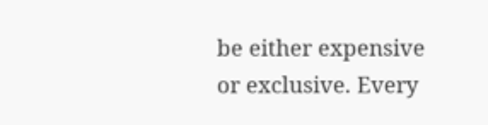be either expensive or exclusive. Every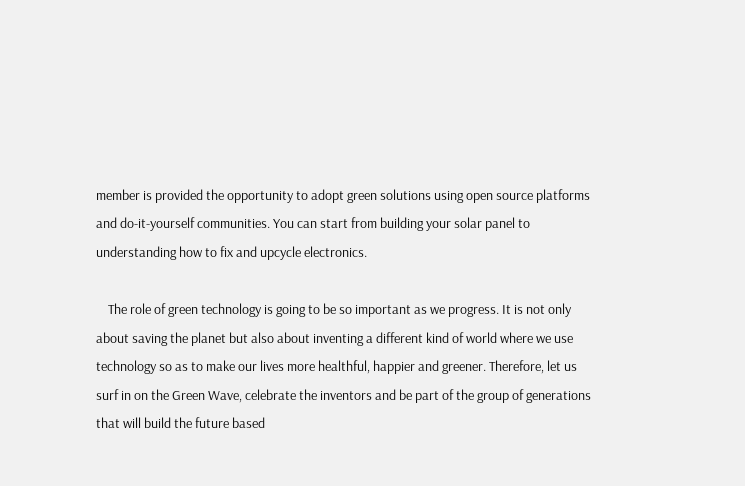member is provided the opportunity to adopt green solutions using open source platforms and do-it-yourself communities. You can start from building your solar panel to understanding how to fix and upcycle electronics.

    The role of green technology is going to be so important as we progress. It is not only about saving the planet but also about inventing a different kind of world where we use technology so as to make our lives more healthful, happier and greener. Therefore, let us surf in on the Green Wave, celebrate the inventors and be part of the group of generations that will build the future based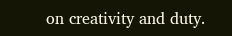on creativity and duty.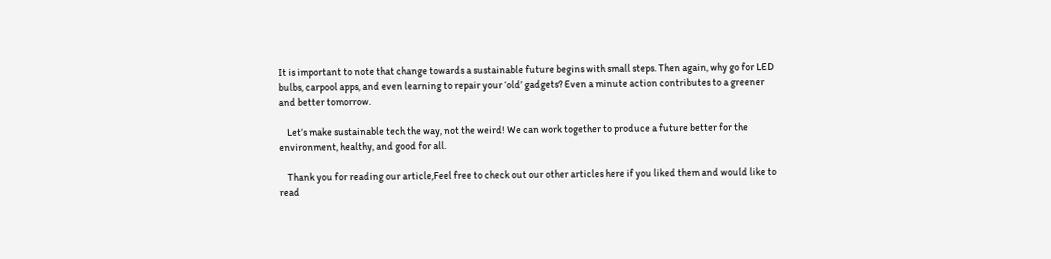It is important to note that change towards a sustainable future begins with small steps. Then again, why go for LED bulbs, carpool apps, and even learning to repair your ‘old’ gadgets? Even a minute action contributes to a greener and better tomorrow.

    Let’s make sustainable tech the way, not the weird! We can work together to produce a future better for the environment, healthy, and good for all.

    Thank you for reading our article,Feel free to check out our other articles here if you liked them and would like to read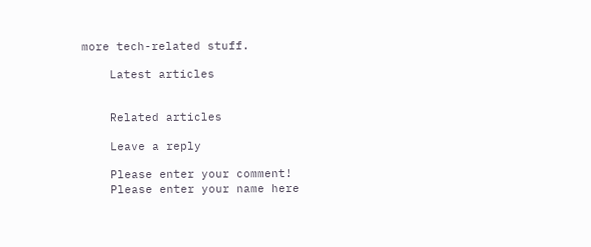more tech-related stuff.

    Latest articles


    Related articles

    Leave a reply

    Please enter your comment!
    Please enter your name here